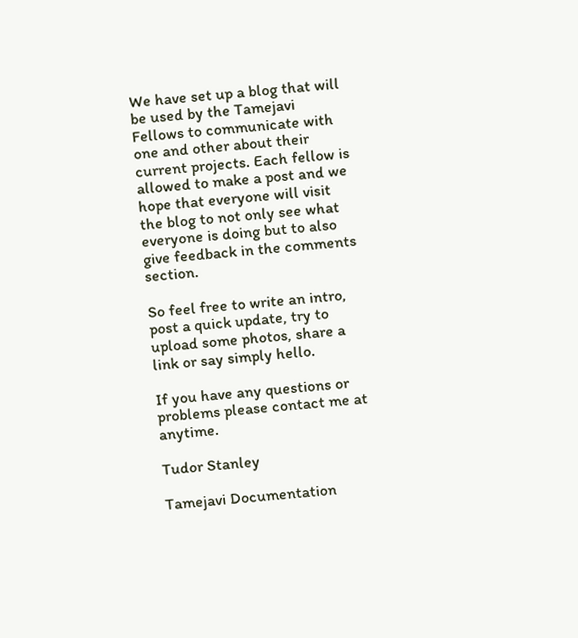We have set up a blog that will be used by the Tamejavi Fellows to communicate with one and other about their current projects. Each fellow is allowed to make a post and we hope that everyone will visit the blog to not only see what everyone is doing but to also give feedback in the comments section.

So feel free to write an intro, post a quick update, try to upload some photos, share a link or say simply hello.

If you have any questions or problems please contact me at anytime.

Tudor Stanley

Tamejavi Documentation